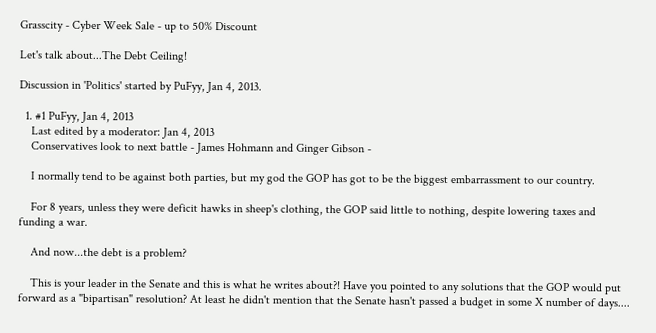Grasscity - Cyber Week Sale - up to 50% Discount

Let's talk about...The Debt Ceiling!

Discussion in 'Politics' started by PuFyy, Jan 4, 2013.

  1. #1 PuFyy, Jan 4, 2013
    Last edited by a moderator: Jan 4, 2013
    Conservatives look to next battle - James Hohmann and Ginger Gibson -

    I normally tend to be against both parties, but my god the GOP has got to be the biggest embarrassment to our country.

    For 8 years, unless they were deficit hawks in sheep's clothing, the GOP said little to nothing, despite lowering taxes and funding a war.

    And now...the debt is a problem?

    This is your leader in the Senate and this is what he writes about?! Have you pointed to any solutions that the GOP would put forward as a "bipartisan" resolution? At least he didn't mention that the Senate hasn't passed a budget in some X number of days....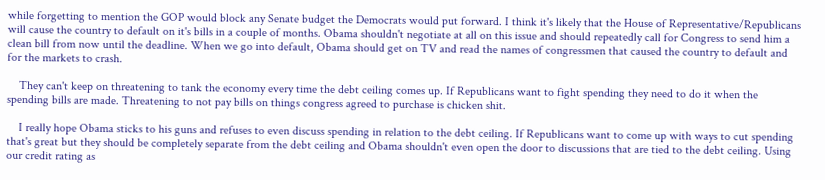while forgetting to mention the GOP would block any Senate budget the Democrats would put forward. I think it's likely that the House of Representative/Republicans will cause the country to default on it's bills in a couple of months. Obama shouldn't negotiate at all on this issue and should repeatedly call for Congress to send him a clean bill from now until the deadline. When we go into default, Obama should get on TV and read the names of congressmen that caused the country to default and for the markets to crash.

    They can't keep on threatening to tank the economy every time the debt ceiling comes up. If Republicans want to fight spending they need to do it when the spending bills are made. Threatening to not pay bills on things congress agreed to purchase is chicken shit.

    I really hope Obama sticks to his guns and refuses to even discuss spending in relation to the debt ceiling. If Republicans want to come up with ways to cut spending that's great but they should be completely separate from the debt ceiling and Obama shouldn't even open the door to discussions that are tied to the debt ceiling. Using our credit rating as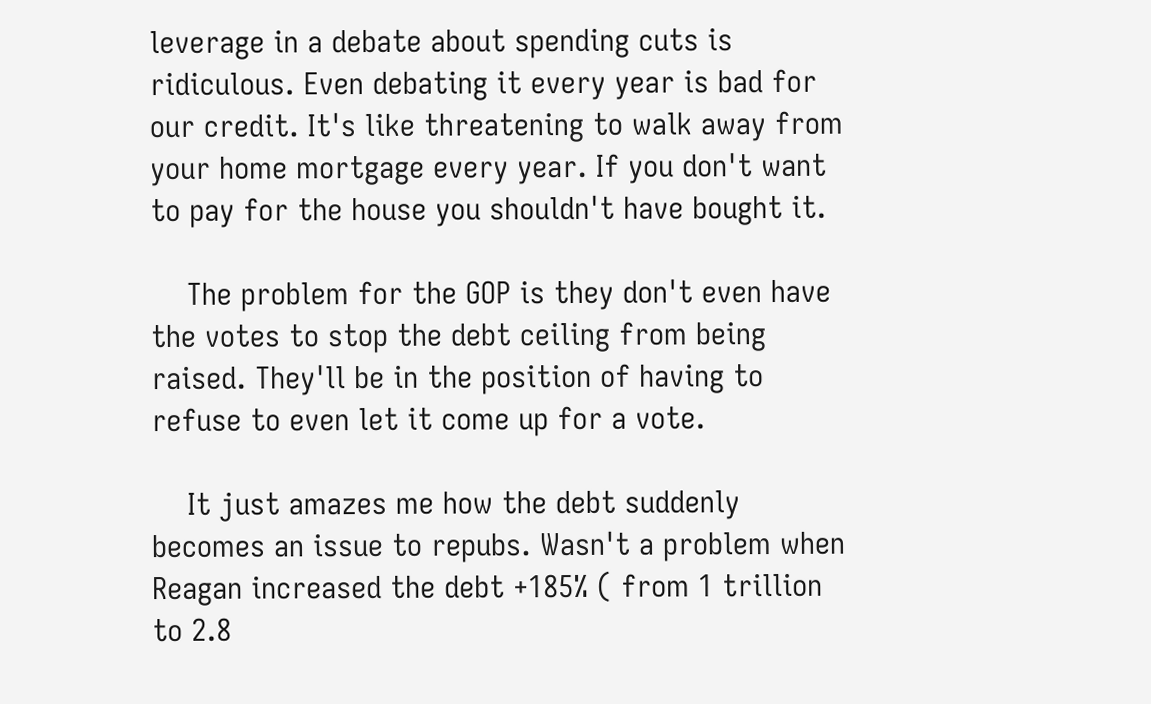leverage in a debate about spending cuts is ridiculous. Even debating it every year is bad for our credit. It's like threatening to walk away from your home mortgage every year. If you don't want to pay for the house you shouldn't have bought it.

    The problem for the GOP is they don't even have the votes to stop the debt ceiling from being raised. They'll be in the position of having to refuse to even let it come up for a vote.

    It just amazes me how the debt suddenly becomes an issue to repubs. Wasn't a problem when Reagan increased the debt +185% ( from 1 trillion to 2.8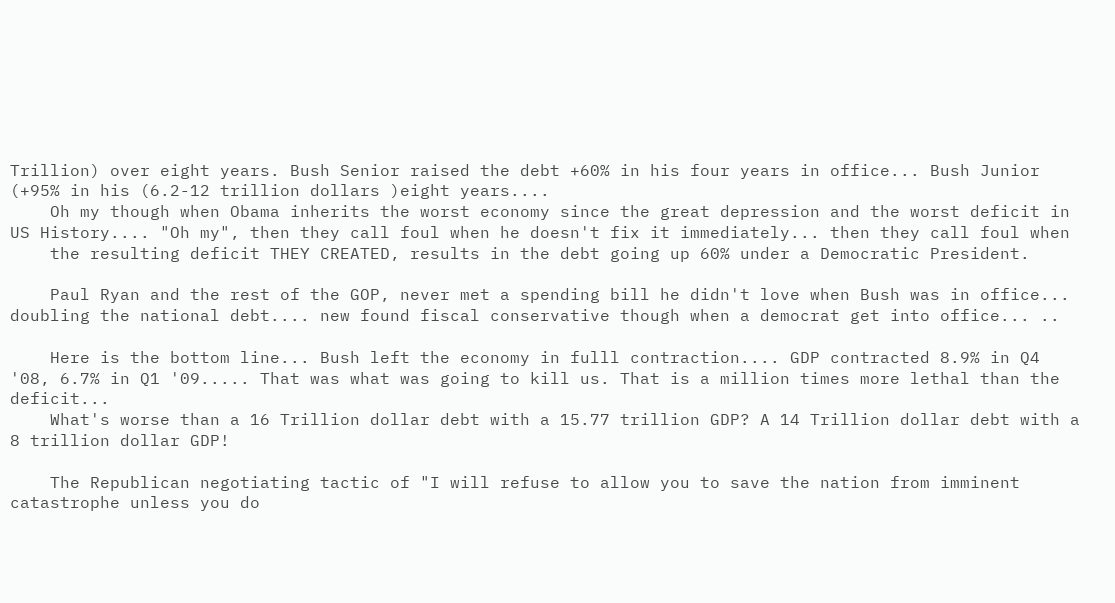Trillion) over eight years. Bush Senior raised the debt +60% in his four years in office... Bush Junior (+95% in his (6.2-12 trillion dollars )eight years....
    Oh my though when Obama inherits the worst economy since the great depression and the worst deficit in US History.... "Oh my", then they call foul when he doesn't fix it immediately... then they call foul when
    the resulting deficit THEY CREATED, results in the debt going up 60% under a Democratic President.

    Paul Ryan and the rest of the GOP, never met a spending bill he didn't love when Bush was in office... doubling the national debt.... new found fiscal conservative though when a democrat get into office... ..

    Here is the bottom line... Bush left the economy in fulll contraction.... GDP contracted 8.9% in Q4 '08, 6.7% in Q1 '09..... That was what was going to kill us. That is a million times more lethal than the deficit...
    What's worse than a 16 Trillion dollar debt with a 15.77 trillion GDP? A 14 Trillion dollar debt with a 8 trillion dollar GDP!

    The Republican negotiating tactic of "I will refuse to allow you to save the nation from imminent catastrophe unless you do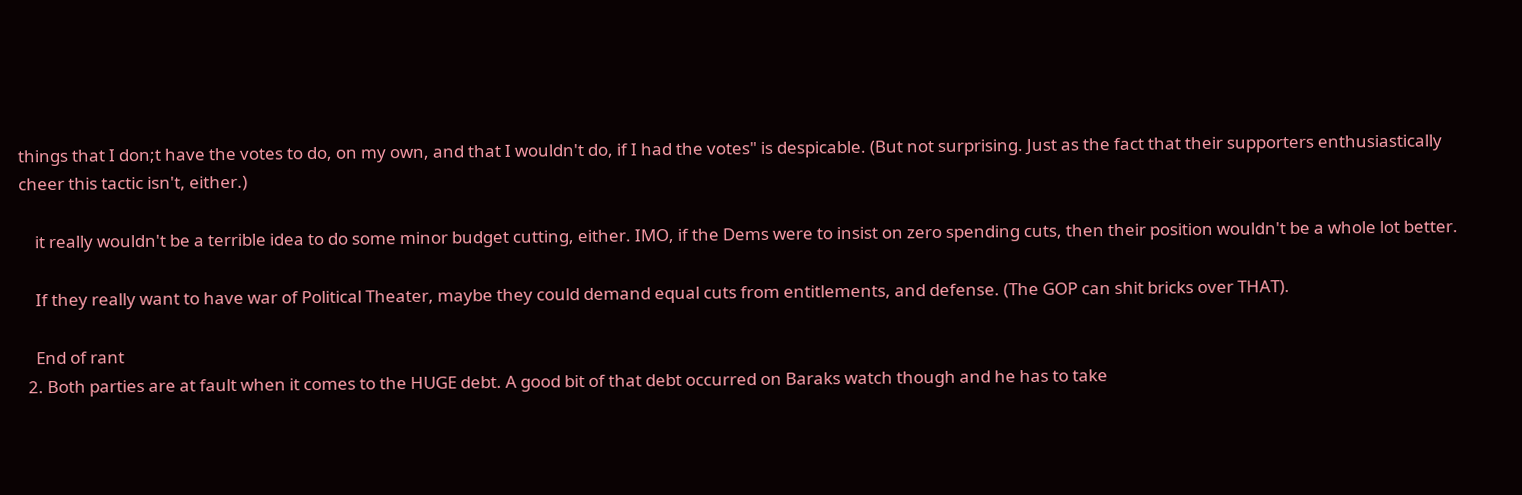things that I don;t have the votes to do, on my own, and that I wouldn't do, if I had the votes" is despicable. (But not surprising. Just as the fact that their supporters enthusiastically cheer this tactic isn't, either.)

    it really wouldn't be a terrible idea to do some minor budget cutting, either. IMO, if the Dems were to insist on zero spending cuts, then their position wouldn't be a whole lot better.

    If they really want to have war of Political Theater, maybe they could demand equal cuts from entitlements, and defense. (The GOP can shit bricks over THAT).

    End of rant
  2. Both parties are at fault when it comes to the HUGE debt. A good bit of that debt occurred on Baraks watch though and he has to take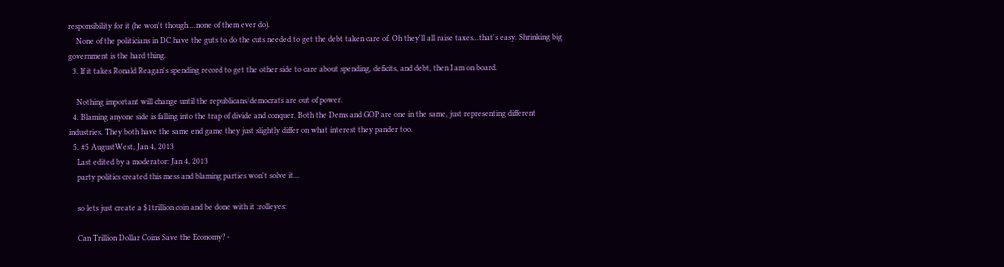responsibility for it (he won't though....none of them ever do).
    None of the politicians in DC have the guts to do the cuts needed to get the debt taken care of. Oh they'll all raise taxes...that's easy. Shrinking big government is the hard thing.
  3. If it takes Ronald Reagan's spending record to get the other side to care about spending, deficits, and debt, then I am on board.

    Nothing important will change until the republicans/democrats are out of power.
  4. Blaming anyone side is falling into the trap of divide and conquer. Both the Dems and GOP are one in the same, just representing different industries. They both have the same end game they just slightly differ on what interest they pander too.
  5. #5 AugustWest, Jan 4, 2013
    Last edited by a moderator: Jan 4, 2013
    party politics created this mess and blaming parties won't solve it...

    so lets just create a $1trillion coin and be done with it :rolleyes:

    Can Trillion Dollar Coins Save the Economy? -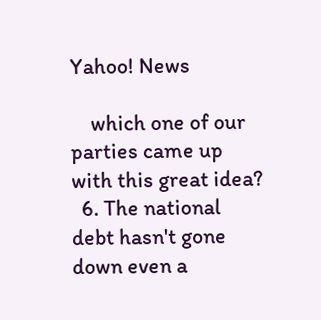Yahoo! News

    which one of our parties came up with this great idea?
  6. The national debt hasn't gone down even a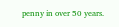penny in over 50 years.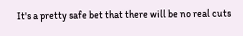It's a pretty safe bet that there will be no real cuts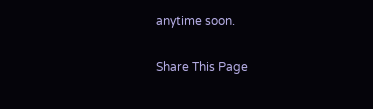anytime soon.

Share This Page